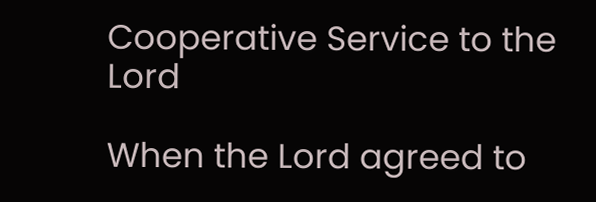Cooperative Service to the Lord

When the Lord agreed to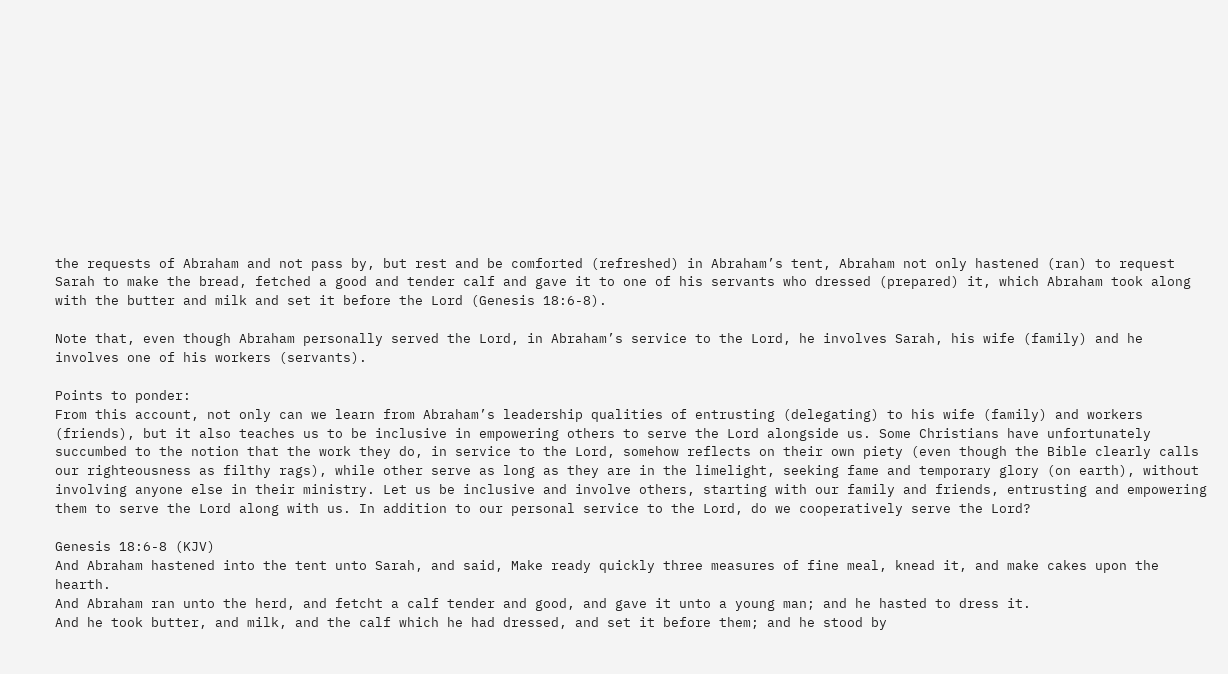the requests of Abraham and not pass by, but rest and be comforted (refreshed) in Abraham’s tent, Abraham not only hastened (ran) to request Sarah to make the bread, fetched a good and tender calf and gave it to one of his servants who dressed (prepared) it, which Abraham took along with the butter and milk and set it before the Lord (Genesis 18:6-8).

Note that, even though Abraham personally served the Lord, in Abraham’s service to the Lord, he involves Sarah, his wife (family) and he involves one of his workers (servants).

Points to ponder:
From this account, not only can we learn from Abraham’s leadership qualities of entrusting (delegating) to his wife (family) and workers (friends), but it also teaches us to be inclusive in empowering others to serve the Lord alongside us. Some Christians have unfortunately succumbed to the notion that the work they do, in service to the Lord, somehow reflects on their own piety (even though the Bible clearly calls our righteousness as filthy rags), while other serve as long as they are in the limelight, seeking fame and temporary glory (on earth), without involving anyone else in their ministry. Let us be inclusive and involve others, starting with our family and friends, entrusting and empowering them to serve the Lord along with us. In addition to our personal service to the Lord, do we cooperatively serve the Lord?

Genesis 18:6-8 (KJV)
And Abraham hastened into the tent unto Sarah, and said, Make ready quickly three measures of fine meal, knead it, and make cakes upon the hearth.
And Abraham ran unto the herd, and fetcht a calf tender and good, and gave it unto a young man; and he hasted to dress it.
And he took butter, and milk, and the calf which he had dressed, and set it before them; and he stood by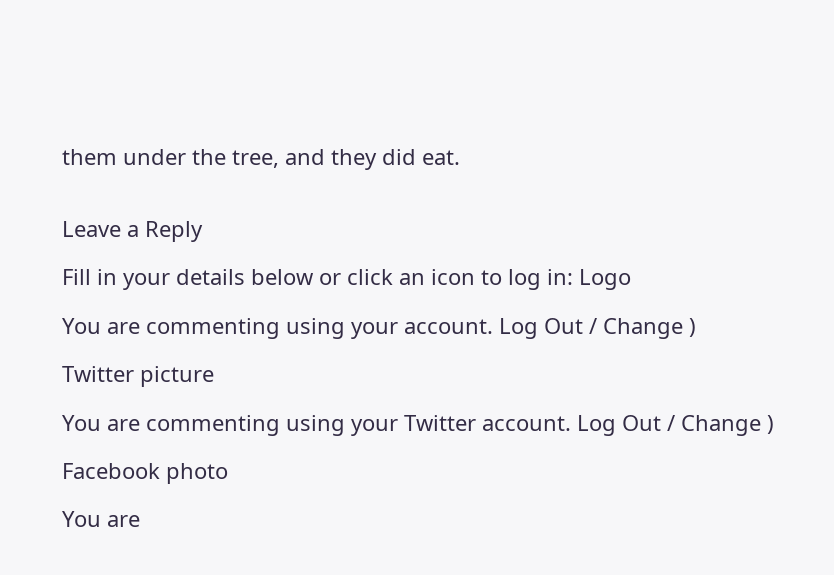them under the tree, and they did eat.


Leave a Reply

Fill in your details below or click an icon to log in: Logo

You are commenting using your account. Log Out / Change )

Twitter picture

You are commenting using your Twitter account. Log Out / Change )

Facebook photo

You are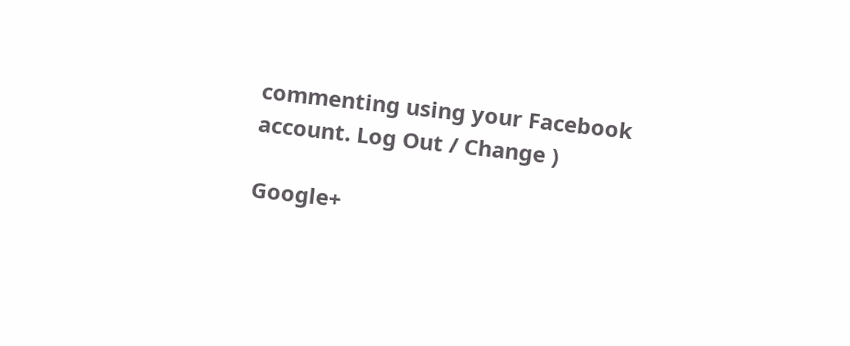commenting using your Facebook account. Log Out / Change )

Google+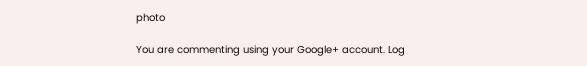photo

You are commenting using your Google+ account. Log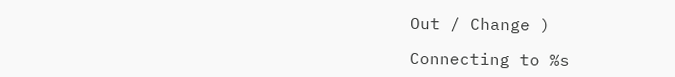Out / Change )

Connecting to %s